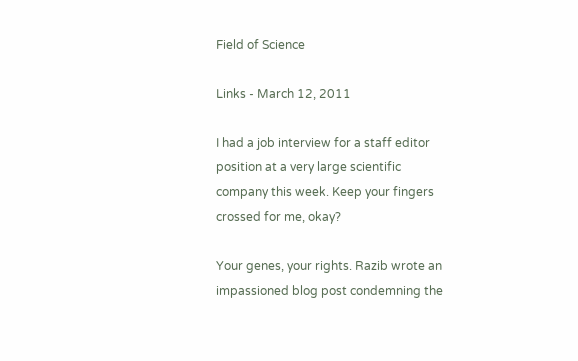Field of Science

Links - March 12, 2011

I had a job interview for a staff editor position at a very large scientific company this week. Keep your fingers crossed for me, okay?

Your genes, your rights. Razib wrote an impassioned blog post condemning the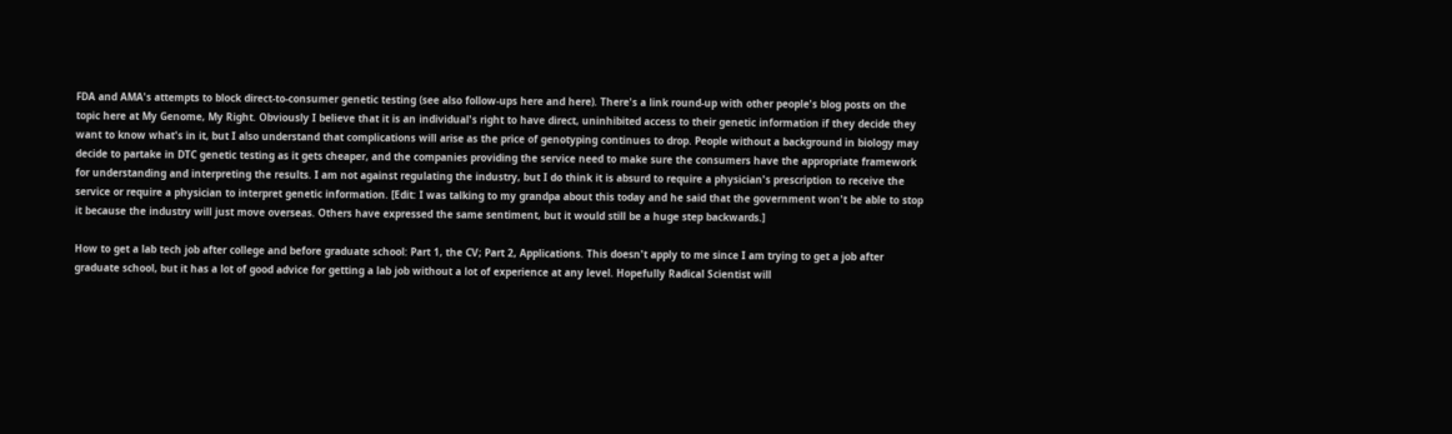FDA and AMA's attempts to block direct-to-consumer genetic testing (see also follow-ups here and here). There's a link round-up with other people's blog posts on the topic here at My Genome, My Right. Obviously I believe that it is an individual's right to have direct, uninhibited access to their genetic information if they decide they want to know what's in it, but I also understand that complications will arise as the price of genotyping continues to drop. People without a background in biology may decide to partake in DTC genetic testing as it gets cheaper, and the companies providing the service need to make sure the consumers have the appropriate framework for understanding and interpreting the results. I am not against regulating the industry, but I do think it is absurd to require a physician's prescription to receive the service or require a physician to interpret genetic information. [Edit: I was talking to my grandpa about this today and he said that the government won't be able to stop it because the industry will just move overseas. Others have expressed the same sentiment, but it would still be a huge step backwards.]

How to get a lab tech job after college and before graduate school: Part 1, the CV; Part 2, Applications. This doesn't apply to me since I am trying to get a job after graduate school, but it has a lot of good advice for getting a lab job without a lot of experience at any level. Hopefully Radical Scientist will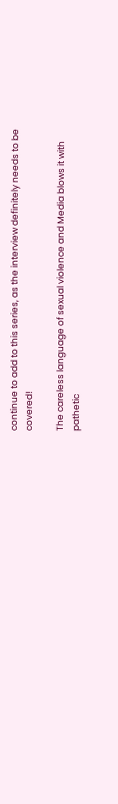continue to add to this series, as the interview definitely needs to be covered!

The careless language of sexual violence and Media blows it with pathetic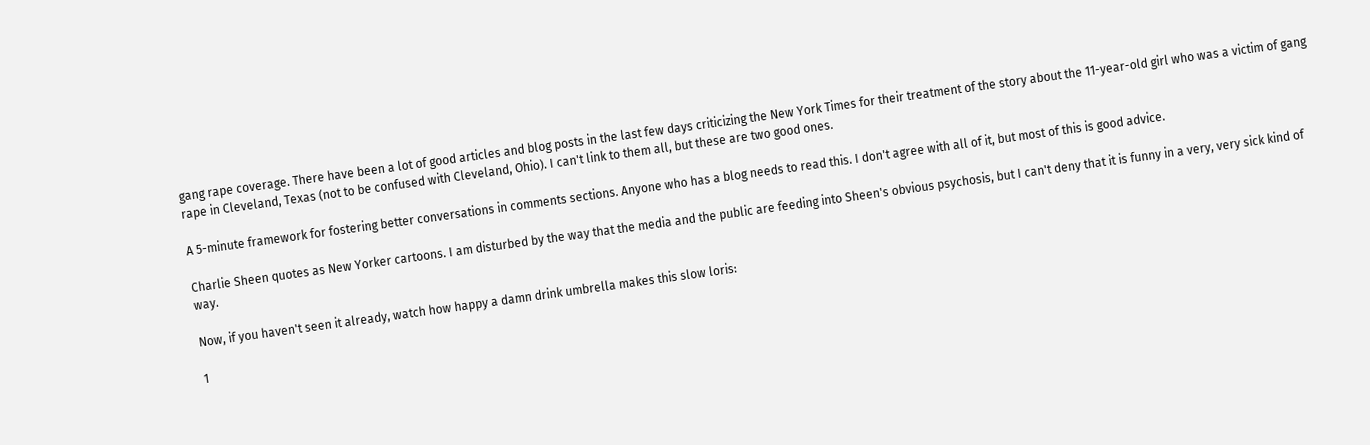gang rape coverage. There have been a lot of good articles and blog posts in the last few days criticizing the New York Times for their treatment of the story about the 11-year-old girl who was a victim of gang rape in Cleveland, Texas (not to be confused with Cleveland, Ohio). I can't link to them all, but these are two good ones.

A 5-minute framework for fostering better conversations in comments sections. Anyone who has a blog needs to read this. I don't agree with all of it, but most of this is good advice.

Charlie Sheen quotes as New Yorker cartoons. I am disturbed by the way that the media and the public are feeding into Sheen's obvious psychosis, but I can't deny that it is funny in a very, very sick kind of way.

Now, if you haven't seen it already, watch how happy a damn drink umbrella makes this slow loris:

1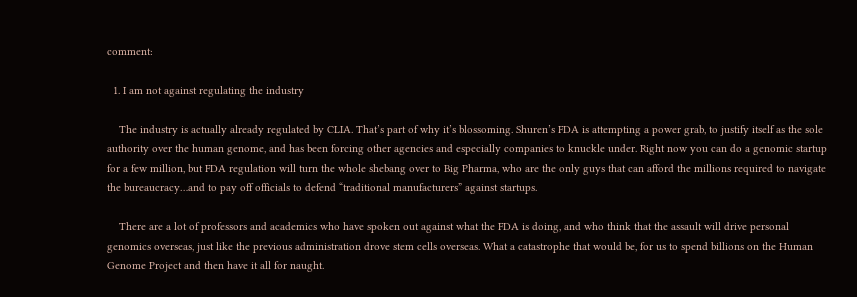comment:

  1. I am not against regulating the industry

    The industry is actually already regulated by CLIA. That’s part of why it’s blossoming. Shuren’s FDA is attempting a power grab, to justify itself as the sole authority over the human genome, and has been forcing other agencies and especially companies to knuckle under. Right now you can do a genomic startup for a few million, but FDA regulation will turn the whole shebang over to Big Pharma, who are the only guys that can afford the millions required to navigate the bureaucracy…and to pay off officials to defend “traditional manufacturers” against startups.

    There are a lot of professors and academics who have spoken out against what the FDA is doing, and who think that the assault will drive personal genomics overseas, just like the previous administration drove stem cells overseas. What a catastrophe that would be, for us to spend billions on the Human Genome Project and then have it all for naught.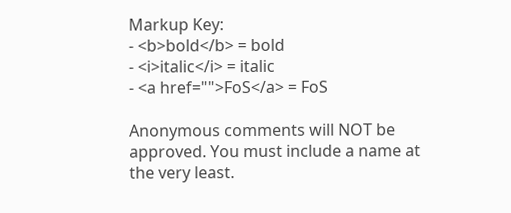Markup Key:
- <b>bold</b> = bold
- <i>italic</i> = italic
- <a href="">FoS</a> = FoS

Anonymous comments will NOT be approved. You must include a name at the very least.